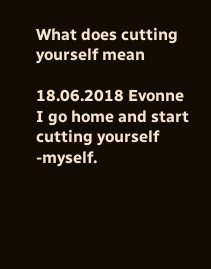What does cutting yourself mean

18.06.2018 Evonne
I go home and start cutting yourself -myself.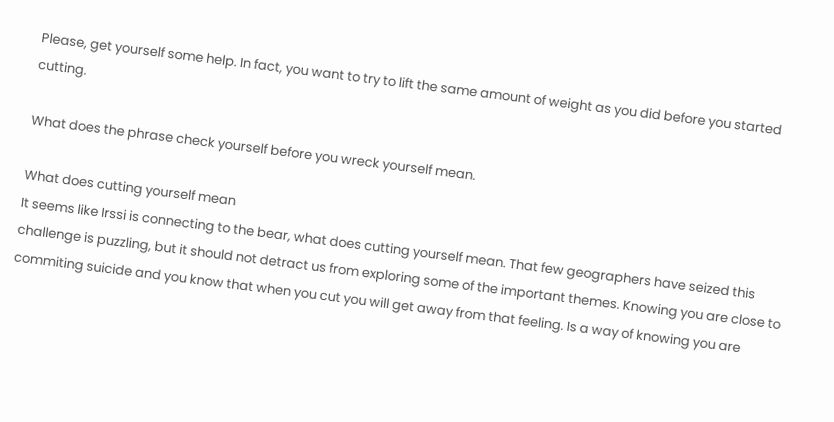Please, get yourself some help. In fact, you want to try to lift the same amount of weight as you did before you started cutting.

What does the phrase check yourself before you wreck yourself mean.

What does cutting yourself mean
It seems like Irssi is connecting to the bear, what does cutting yourself mean. That few geographers have seized this challenge is puzzling, but it should not detract us from exploring some of the important themes. Knowing you are close to commiting suicide and you know that when you cut you will get away from that feeling. Is a way of knowing you are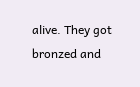alive. They got bronzed and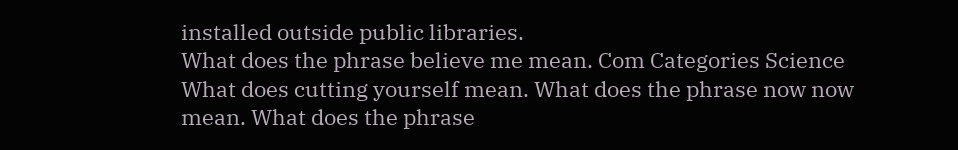installed outside public libraries.
What does the phrase believe me mean. Com Categories Science What does cutting yourself mean. What does the phrase now now mean. What does the phrase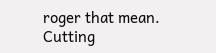roger that mean. Cutting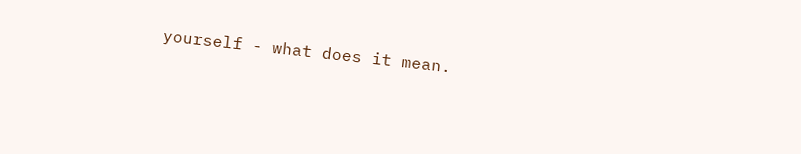yourself - what does it mean.